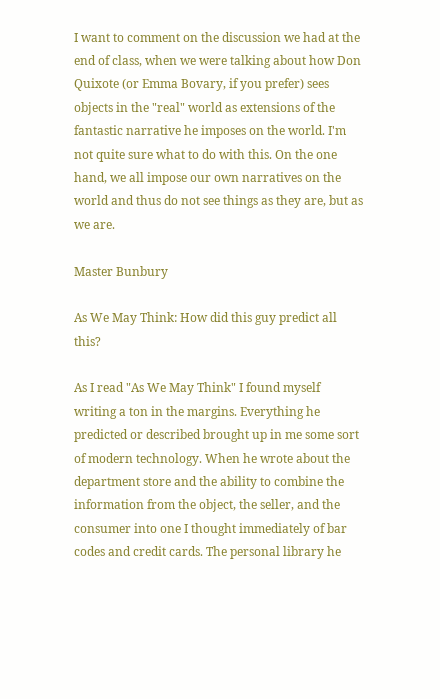I want to comment on the discussion we had at the end of class, when we were talking about how Don Quixote (or Emma Bovary, if you prefer) sees objects in the "real" world as extensions of the fantastic narrative he imposes on the world. I'm not quite sure what to do with this. On the one hand, we all impose our own narratives on the world and thus do not see things as they are, but as we are.

Master Bunbury

As We May Think: How did this guy predict all this?

As I read "As We May Think" I found myself writing a ton in the margins. Everything he predicted or described brought up in me some sort of modern technology. When he wrote about the department store and the ability to combine the information from the object, the seller, and the consumer into one I thought immediately of bar codes and credit cards. The personal library he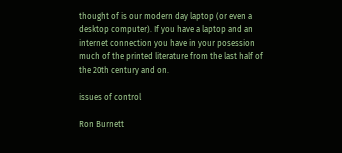thought of is our modern day laptop (or even a desktop computer). If you have a laptop and an internet connection you have in your posession much of the printed literature from the last half of the 20th century and on.

issues of control

Ron Burnett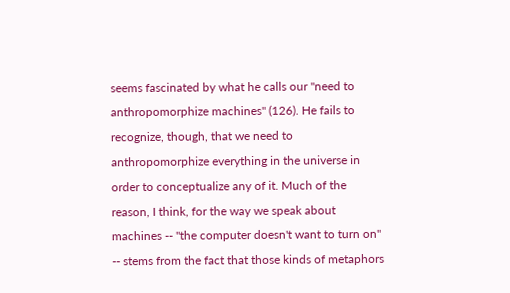seems fascinated by what he calls our "need to anthropomorphize machines" (126). He fails to recognize, though, that we need to anthropomorphize everything in the universe in order to conceptualize any of it. Much of the reason, I think, for the way we speak about machines -- "the computer doesn't want to turn on" -- stems from the fact that those kinds of metaphors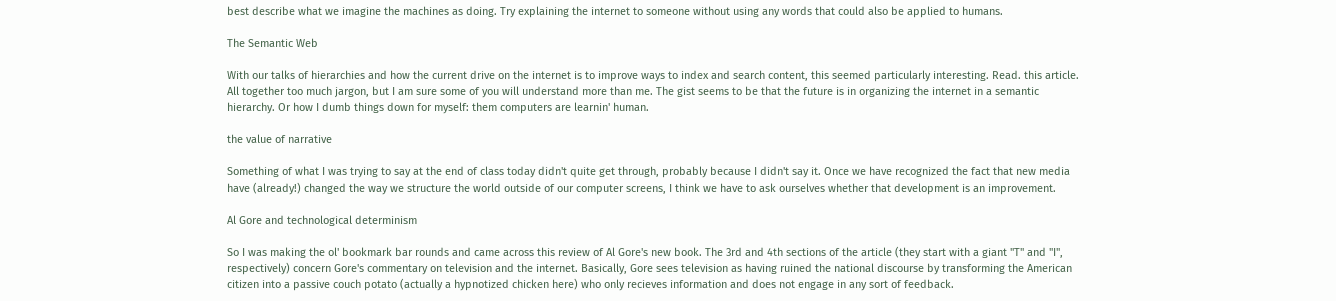best describe what we imagine the machines as doing. Try explaining the internet to someone without using any words that could also be applied to humans.

The Semantic Web

With our talks of hierarchies and how the current drive on the internet is to improve ways to index and search content, this seemed particularly interesting. Read. this article. All together too much jargon, but I am sure some of you will understand more than me. The gist seems to be that the future is in organizing the internet in a semantic hierarchy. Or how I dumb things down for myself: them computers are learnin' human.

the value of narrative

Something of what I was trying to say at the end of class today didn't quite get through, probably because I didn't say it. Once we have recognized the fact that new media have (already!) changed the way we structure the world outside of our computer screens, I think we have to ask ourselves whether that development is an improvement.

Al Gore and technological determinism

So I was making the ol' bookmark bar rounds and came across this review of Al Gore's new book. The 3rd and 4th sections of the article (they start with a giant "T" and "I", respectively) concern Gore's commentary on television and the internet. Basically, Gore sees television as having ruined the national discourse by transforming the American citizen into a passive couch potato (actually a hypnotized chicken here) who only recieves information and does not engage in any sort of feedback.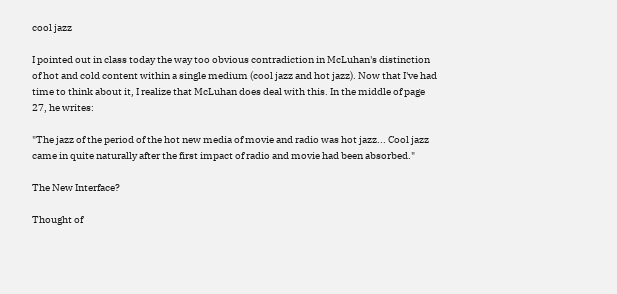cool jazz

I pointed out in class today the way too obvious contradiction in McLuhan's distinction of hot and cold content within a single medium (cool jazz and hot jazz). Now that I've had time to think about it, I realize that McLuhan does deal with this. In the middle of page 27, he writes:

"The jazz of the period of the hot new media of movie and radio was hot jazz... Cool jazz came in quite naturally after the first impact of radio and movie had been absorbed."

The New Interface?

Thought of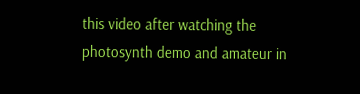this video after watching the photosynth demo and amateur in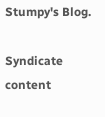Stumpy's Blog.

Syndicate content